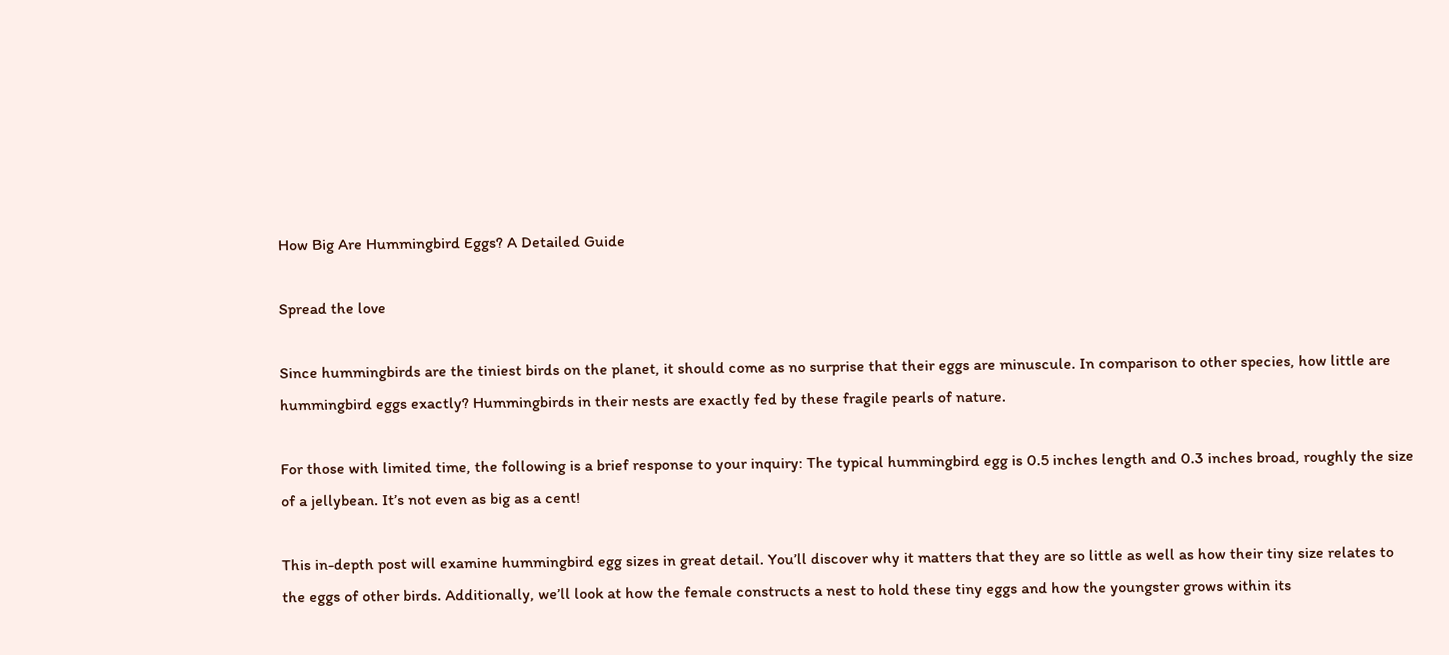How Big Are Hummingbird Eggs? A Detailed Guide

Spread the love

Since hummingbirds are the tiniest birds on the planet, it should come as no surprise that their eggs are minuscule. In comparison to other species, how little are hummingbird eggs exactly? Hummingbirds in their nests are exactly fed by these fragile pearls of nature.

For those with limited time, the following is a brief response to your inquiry: The typical hummingbird egg is 0.5 inches length and 0.3 inches broad, roughly the size of a jellybean. It’s not even as big as a cent!

This in-depth post will examine hummingbird egg sizes in great detail. You’ll discover why it matters that they are so little as well as how their tiny size relates to the eggs of other birds. Additionally, we’ll look at how the female constructs a nest to hold these tiny eggs and how the youngster grows within its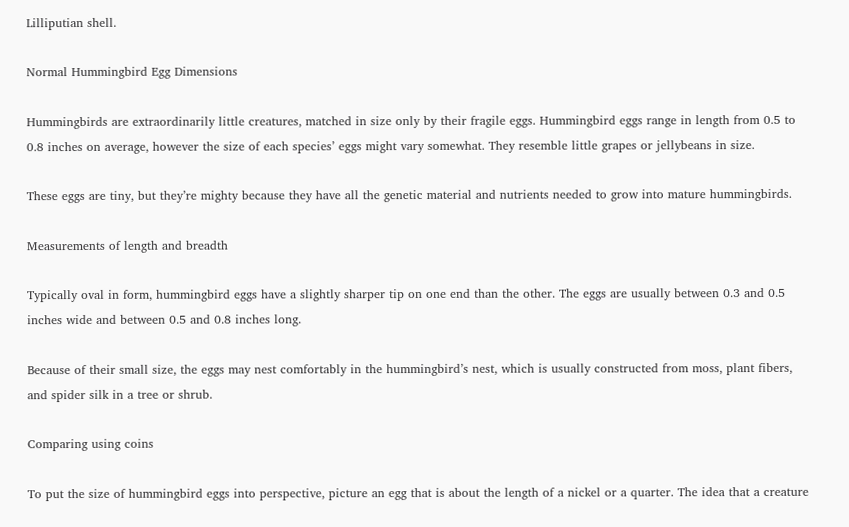Lilliputian shell.

Normal Hummingbird Egg Dimensions

Hummingbirds are extraordinarily little creatures, matched in size only by their fragile eggs. Hummingbird eggs range in length from 0.5 to 0.8 inches on average, however the size of each species’ eggs might vary somewhat. They resemble little grapes or jellybeans in size.

These eggs are tiny, but they’re mighty because they have all the genetic material and nutrients needed to grow into mature hummingbirds.

Measurements of length and breadth

Typically oval in form, hummingbird eggs have a slightly sharper tip on one end than the other. The eggs are usually between 0.3 and 0.5 inches wide and between 0.5 and 0.8 inches long.

Because of their small size, the eggs may nest comfortably in the hummingbird’s nest, which is usually constructed from moss, plant fibers, and spider silk in a tree or shrub.

Comparing using coins

To put the size of hummingbird eggs into perspective, picture an egg that is about the length of a nickel or a quarter. The idea that a creature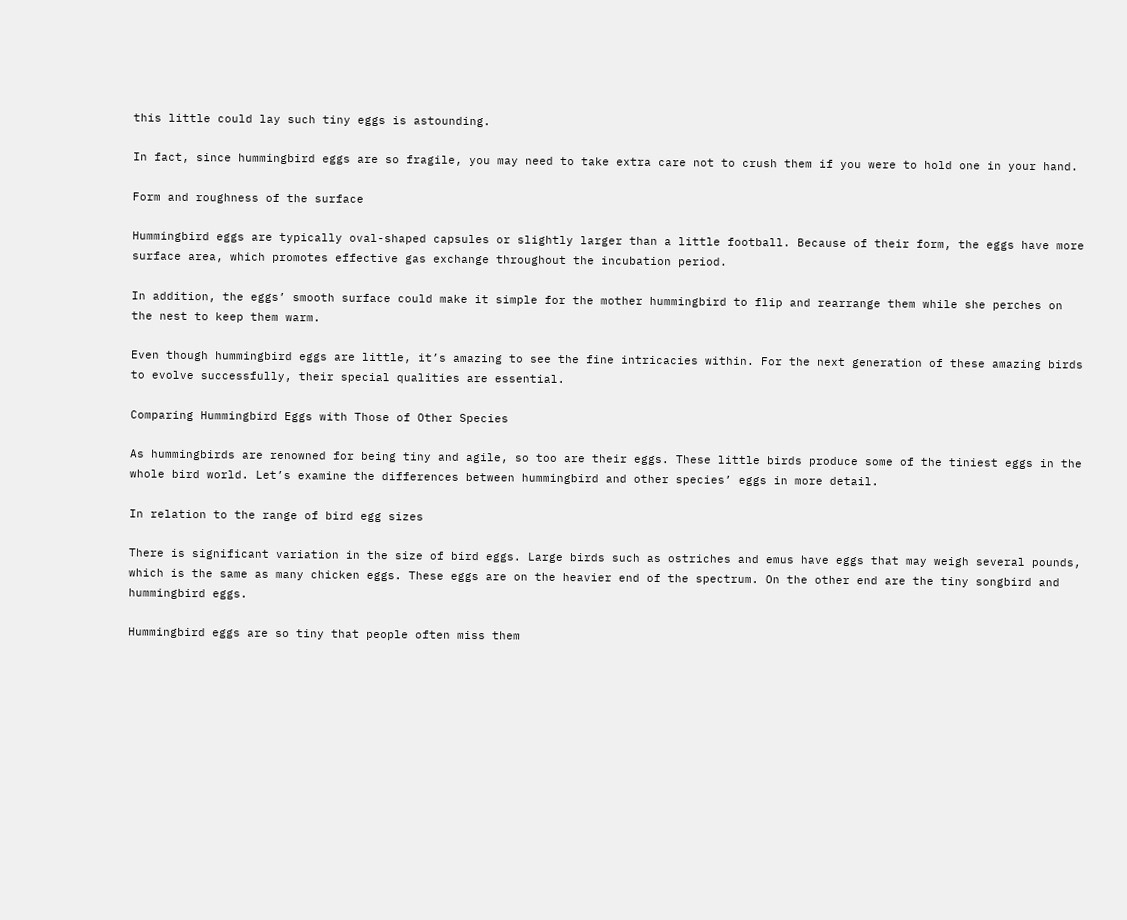this little could lay such tiny eggs is astounding.

In fact, since hummingbird eggs are so fragile, you may need to take extra care not to crush them if you were to hold one in your hand.

Form and roughness of the surface

Hummingbird eggs are typically oval-shaped capsules or slightly larger than a little football. Because of their form, the eggs have more surface area, which promotes effective gas exchange throughout the incubation period.

In addition, the eggs’ smooth surface could make it simple for the mother hummingbird to flip and rearrange them while she perches on the nest to keep them warm.

Even though hummingbird eggs are little, it’s amazing to see the fine intricacies within. For the next generation of these amazing birds to evolve successfully, their special qualities are essential.

Comparing Hummingbird Eggs with Those of Other Species

As hummingbirds are renowned for being tiny and agile, so too are their eggs. These little birds produce some of the tiniest eggs in the whole bird world. Let’s examine the differences between hummingbird and other species’ eggs in more detail.

In relation to the range of bird egg sizes

There is significant variation in the size of bird eggs. Large birds such as ostriches and emus have eggs that may weigh several pounds, which is the same as many chicken eggs. These eggs are on the heavier end of the spectrum. On the other end are the tiny songbird and hummingbird eggs.

Hummingbird eggs are so tiny that people often miss them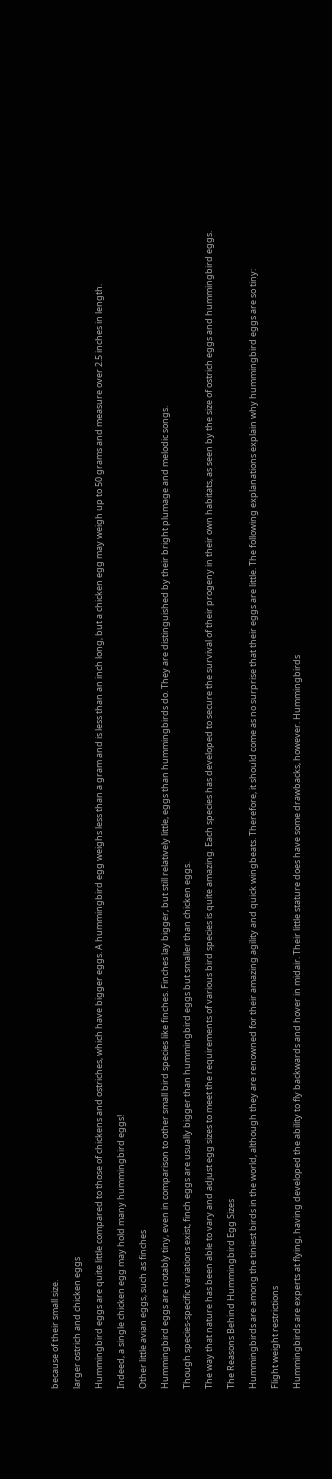because of their small size.

larger ostrich and chicken eggs

Hummingbird eggs are quite little compared to those of chickens and ostriches, which have bigger eggs. A hummingbird egg weighs less than a gram and is less than an inch long, but a chicken egg may weigh up to 50 grams and measure over 2.5 inches in length.

Indeed, a single chicken egg may hold many hummingbird eggs!

Other little avian eggs, such as finches

Hummingbird eggs are notably tiny, even in comparison to other small bird species like finches. Finches lay bigger, but still relatively little, eggs than hummingbirds do. They are distinguished by their bright plumage and melodic songs.

Though species-specific variations exist, finch eggs are usually bigger than hummingbird eggs but smaller than chicken eggs.

The way that nature has been able to vary and adjust egg sizes to meet the requirements of various bird species is quite amazing. Each species has developed to secure the survival of their progeny in their own habitats, as seen by the size of ostrich eggs and hummingbird eggs.

The Reasons Behind Hummingbird Egg Sizes

Hummingbirds are among the tiniest birds in the world, although they are renowned for their amazing agility and quick wingbeats. Therefore, it should come as no surprise that their eggs are little. The following explanations explain why hummingbird eggs are so tiny:

Flight weight restrictions

Hummingbirds are experts at flying, having developed the ability to fly backwards and hover in midair. Their little stature does have some drawbacks, however. Hummingbirds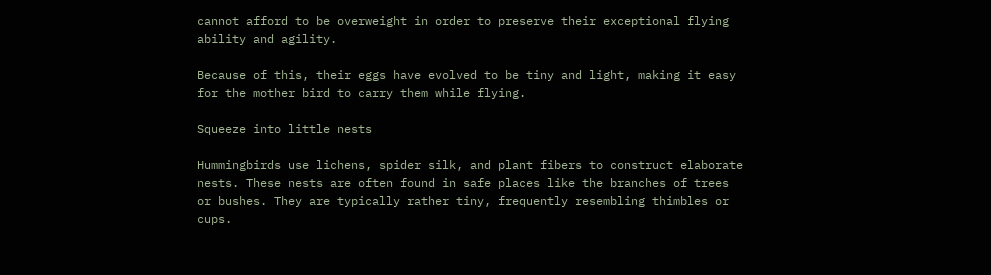cannot afford to be overweight in order to preserve their exceptional flying ability and agility.

Because of this, their eggs have evolved to be tiny and light, making it easy for the mother bird to carry them while flying.

Squeeze into little nests

Hummingbirds use lichens, spider silk, and plant fibers to construct elaborate nests. These nests are often found in safe places like the branches of trees or bushes. They are typically rather tiny, frequently resembling thimbles or cups.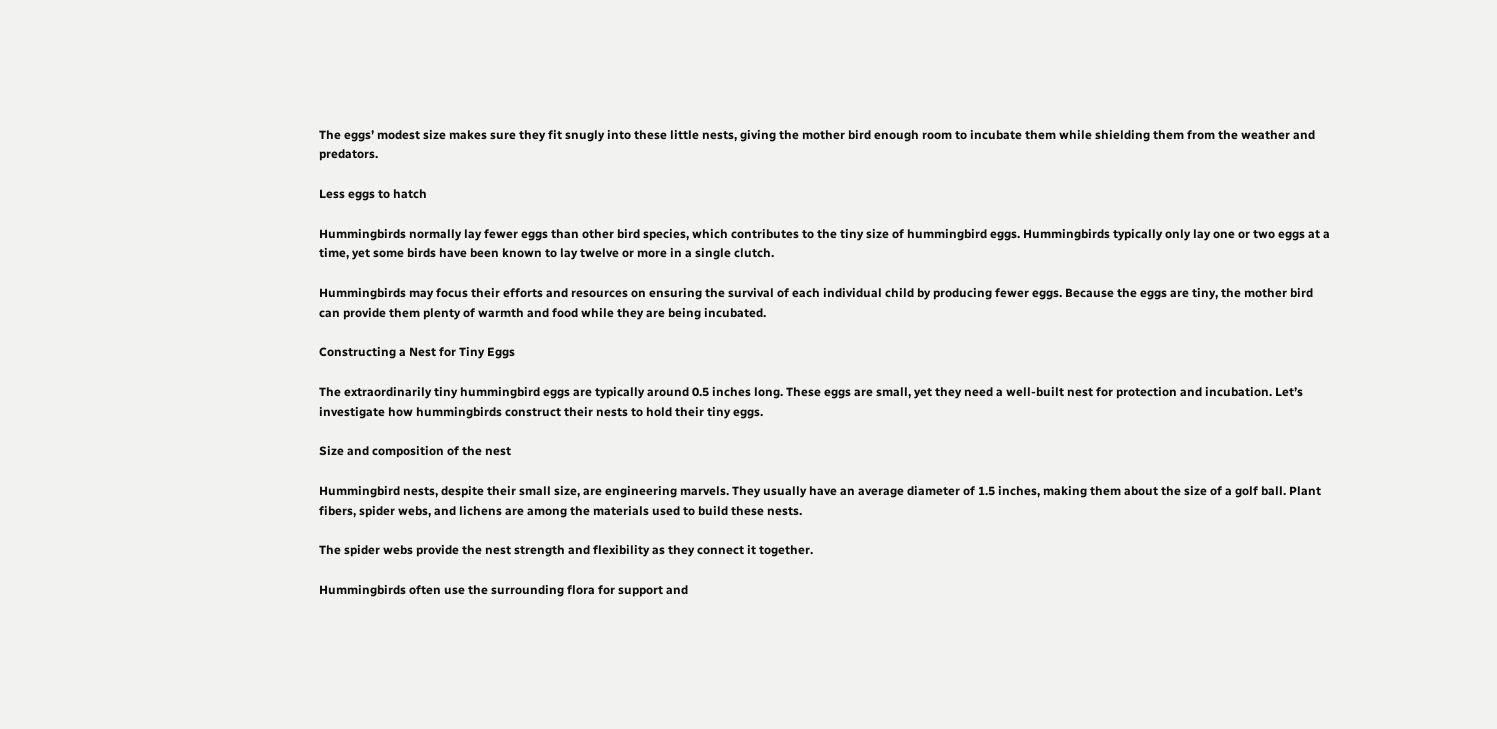The eggs’ modest size makes sure they fit snugly into these little nests, giving the mother bird enough room to incubate them while shielding them from the weather and predators.

Less eggs to hatch

Hummingbirds normally lay fewer eggs than other bird species, which contributes to the tiny size of hummingbird eggs. Hummingbirds typically only lay one or two eggs at a time, yet some birds have been known to lay twelve or more in a single clutch.

Hummingbirds may focus their efforts and resources on ensuring the survival of each individual child by producing fewer eggs. Because the eggs are tiny, the mother bird can provide them plenty of warmth and food while they are being incubated.

Constructing a Nest for Tiny Eggs

The extraordinarily tiny hummingbird eggs are typically around 0.5 inches long. These eggs are small, yet they need a well-built nest for protection and incubation. Let’s investigate how hummingbirds construct their nests to hold their tiny eggs.

Size and composition of the nest

Hummingbird nests, despite their small size, are engineering marvels. They usually have an average diameter of 1.5 inches, making them about the size of a golf ball. Plant fibers, spider webs, and lichens are among the materials used to build these nests.

The spider webs provide the nest strength and flexibility as they connect it together.

Hummingbirds often use the surrounding flora for support and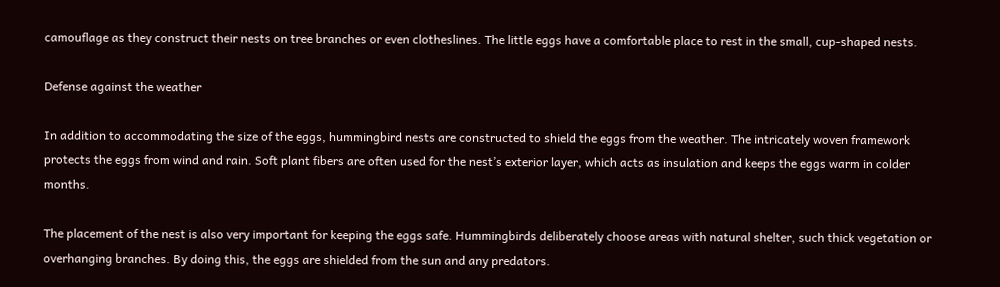camouflage as they construct their nests on tree branches or even clotheslines. The little eggs have a comfortable place to rest in the small, cup-shaped nests.

Defense against the weather

In addition to accommodating the size of the eggs, hummingbird nests are constructed to shield the eggs from the weather. The intricately woven framework protects the eggs from wind and rain. Soft plant fibers are often used for the nest’s exterior layer, which acts as insulation and keeps the eggs warm in colder months.

The placement of the nest is also very important for keeping the eggs safe. Hummingbirds deliberately choose areas with natural shelter, such thick vegetation or overhanging branches. By doing this, the eggs are shielded from the sun and any predators.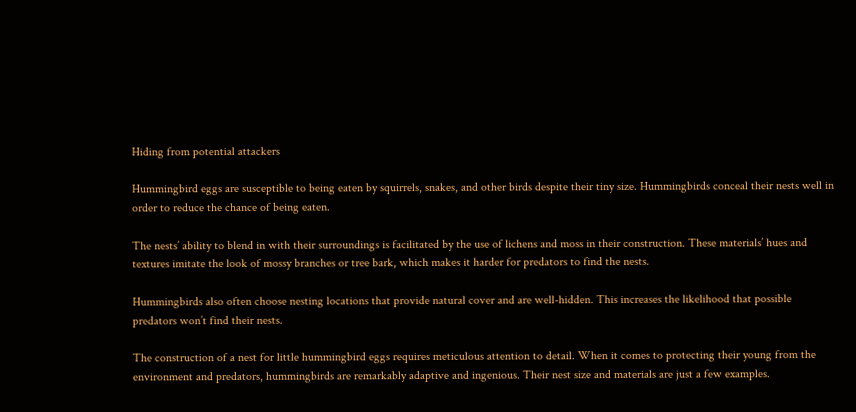Hiding from potential attackers

Hummingbird eggs are susceptible to being eaten by squirrels, snakes, and other birds despite their tiny size. Hummingbirds conceal their nests well in order to reduce the chance of being eaten.

The nests’ ability to blend in with their surroundings is facilitated by the use of lichens and moss in their construction. These materials’ hues and textures imitate the look of mossy branches or tree bark, which makes it harder for predators to find the nests.

Hummingbirds also often choose nesting locations that provide natural cover and are well-hidden. This increases the likelihood that possible predators won’t find their nests.

The construction of a nest for little hummingbird eggs requires meticulous attention to detail. When it comes to protecting their young from the environment and predators, hummingbirds are remarkably adaptive and ingenious. Their nest size and materials are just a few examples.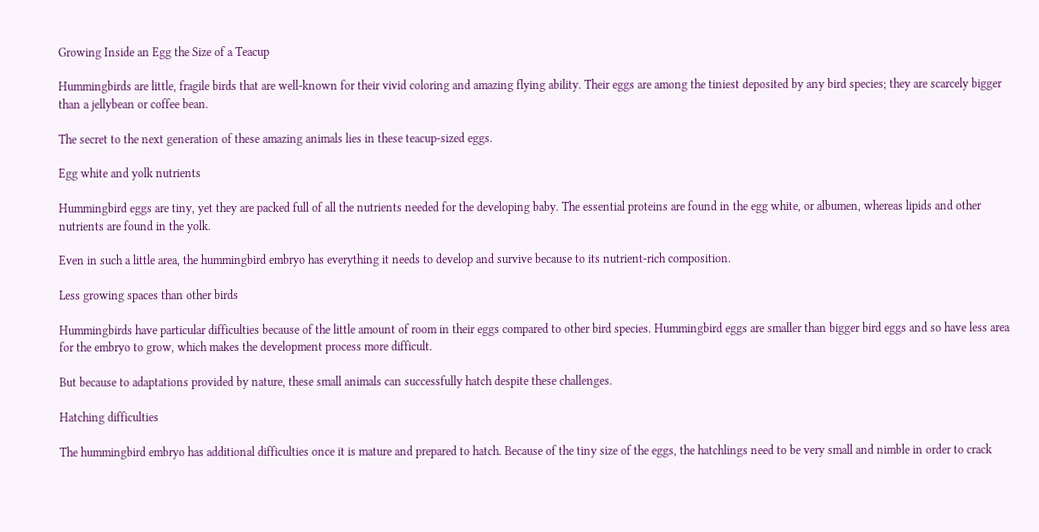Growing Inside an Egg the Size of a Teacup

Hummingbirds are little, fragile birds that are well-known for their vivid coloring and amazing flying ability. Their eggs are among the tiniest deposited by any bird species; they are scarcely bigger than a jellybean or coffee bean.

The secret to the next generation of these amazing animals lies in these teacup-sized eggs.

Egg white and yolk nutrients

Hummingbird eggs are tiny, yet they are packed full of all the nutrients needed for the developing baby. The essential proteins are found in the egg white, or albumen, whereas lipids and other nutrients are found in the yolk.

Even in such a little area, the hummingbird embryo has everything it needs to develop and survive because to its nutrient-rich composition.

Less growing spaces than other birds

Hummingbirds have particular difficulties because of the little amount of room in their eggs compared to other bird species. Hummingbird eggs are smaller than bigger bird eggs and so have less area for the embryo to grow, which makes the development process more difficult.

But because to adaptations provided by nature, these small animals can successfully hatch despite these challenges.

Hatching difficulties

The hummingbird embryo has additional difficulties once it is mature and prepared to hatch. Because of the tiny size of the eggs, the hatchlings need to be very small and nimble in order to crack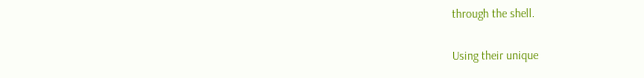through the shell.

Using their unique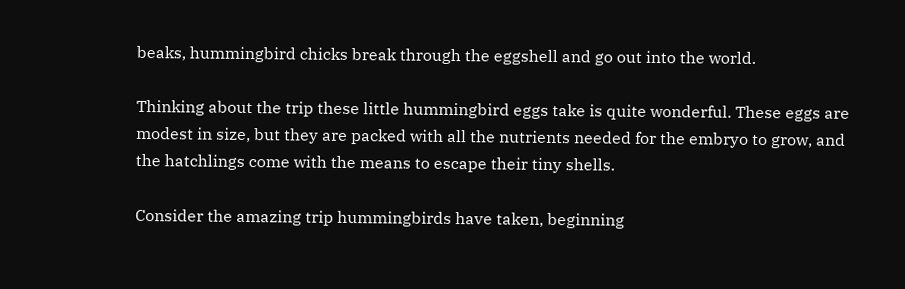beaks, hummingbird chicks break through the eggshell and go out into the world.

Thinking about the trip these little hummingbird eggs take is quite wonderful. These eggs are modest in size, but they are packed with all the nutrients needed for the embryo to grow, and the hatchlings come with the means to escape their tiny shells.

Consider the amazing trip hummingbirds have taken, beginning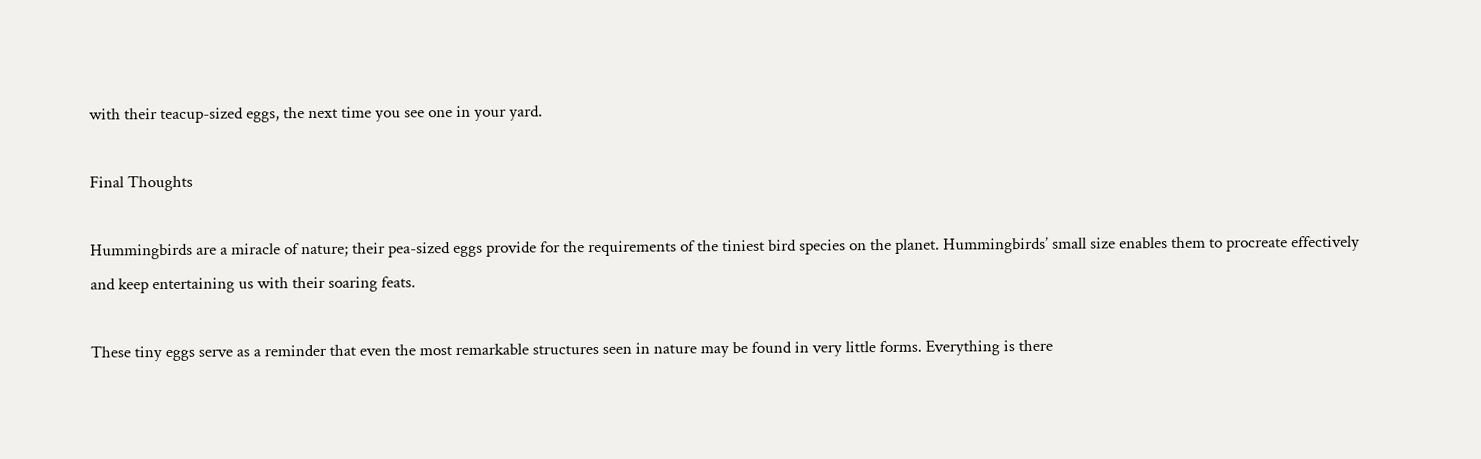with their teacup-sized eggs, the next time you see one in your yard.

Final Thoughts

Hummingbirds are a miracle of nature; their pea-sized eggs provide for the requirements of the tiniest bird species on the planet. Hummingbirds’ small size enables them to procreate effectively and keep entertaining us with their soaring feats.

These tiny eggs serve as a reminder that even the most remarkable structures seen in nature may be found in very little forms. Everything is there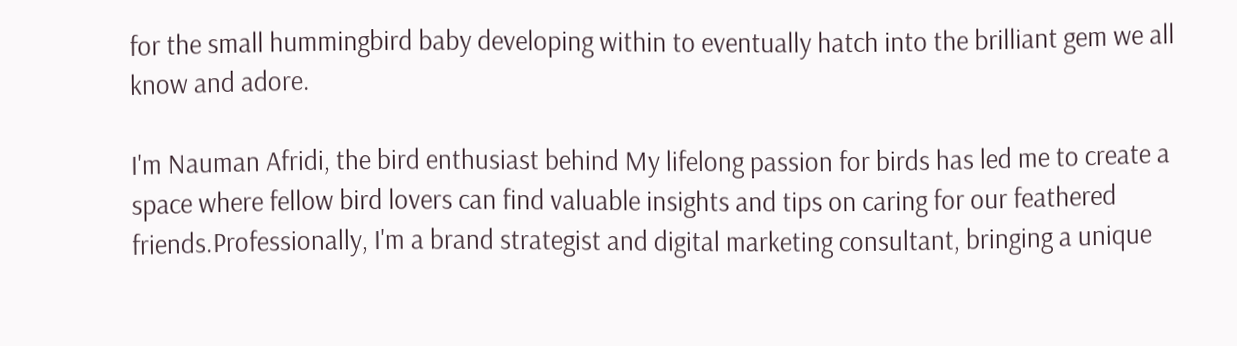for the small hummingbird baby developing within to eventually hatch into the brilliant gem we all know and adore.

I'm Nauman Afridi, the bird enthusiast behind My lifelong passion for birds has led me to create a space where fellow bird lovers can find valuable insights and tips on caring for our feathered friends.Professionally, I'm a brand strategist and digital marketing consultant, bringing a unique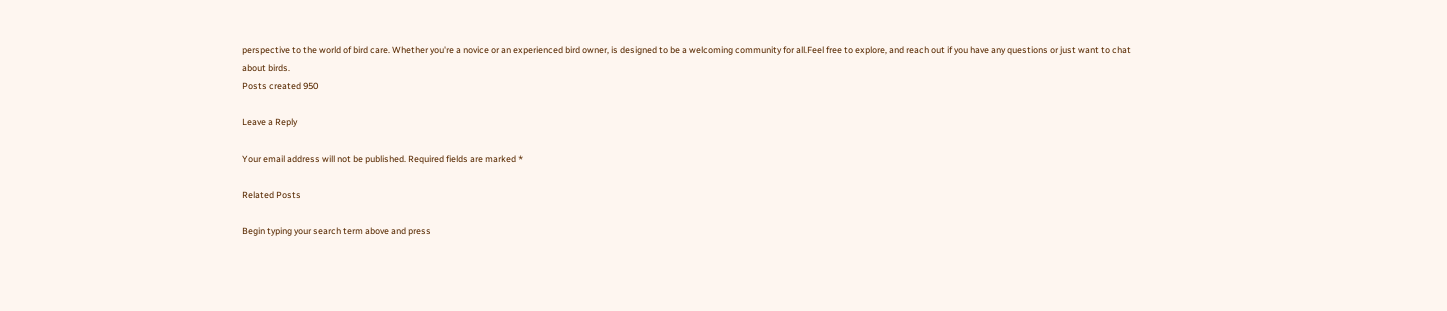perspective to the world of bird care. Whether you're a novice or an experienced bird owner, is designed to be a welcoming community for all.Feel free to explore, and reach out if you have any questions or just want to chat about birds.
Posts created 950

Leave a Reply

Your email address will not be published. Required fields are marked *

Related Posts

Begin typing your search term above and press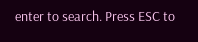enter to search. Press ESC to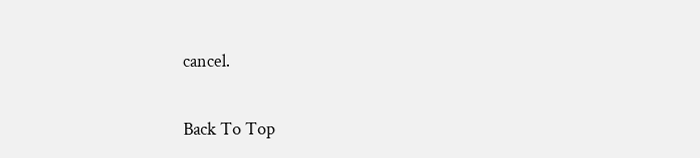cancel.

Back To Top